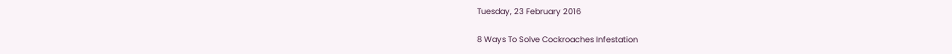Tuesday, 23 February 2016

8 Ways To Solve Cockroaches Infestation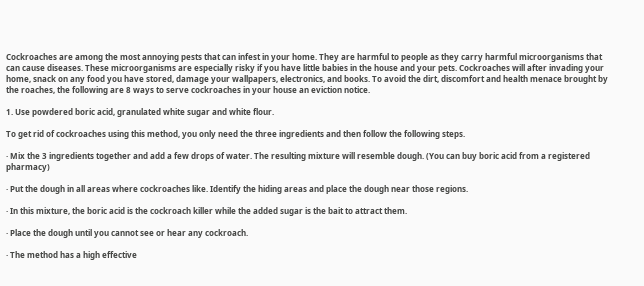Cockroaches are among the most annoying pests that can infest in your home. They are harmful to people as they carry harmful microorganisms that can cause diseases. These microorganisms are especially risky if you have little babies in the house and your pets. Cockroaches will after invading your home, snack on any food you have stored, damage your wallpapers, electronics, and books. To avoid the dirt, discomfort and health menace brought by the roaches, the following are 8 ways to serve cockroaches in your house an eviction notice.

1. Use powdered boric acid, granulated white sugar and white flour.

To get rid of cockroaches using this method, you only need the three ingredients and then follow the following steps.

· Mix the 3 ingredients together and add a few drops of water. The resulting mixture will resemble dough. (You can buy boric acid from a registered pharmacy)

· Put the dough in all areas where cockroaches like. Identify the hiding areas and place the dough near those regions.

· In this mixture, the boric acid is the cockroach killer while the added sugar is the bait to attract them.

· Place the dough until you cannot see or hear any cockroach.

· The method has a high effective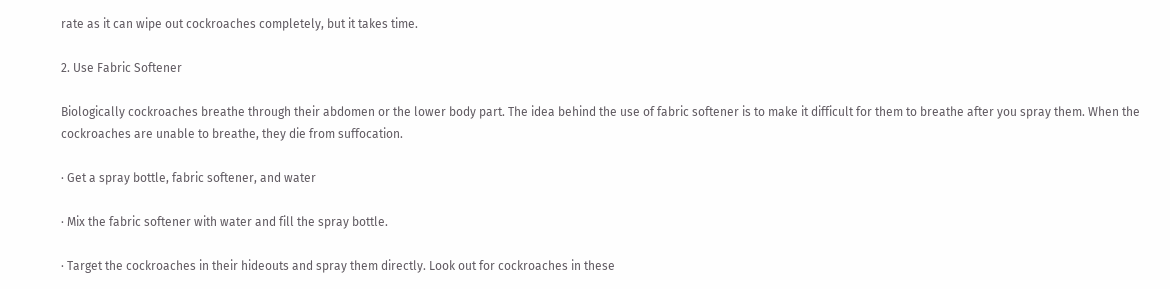rate as it can wipe out cockroaches completely, but it takes time.

2. Use Fabric Softener

Biologically cockroaches breathe through their abdomen or the lower body part. The idea behind the use of fabric softener is to make it difficult for them to breathe after you spray them. When the cockroaches are unable to breathe, they die from suffocation.

· Get a spray bottle, fabric softener, and water

· Mix the fabric softener with water and fill the spray bottle.

· Target the cockroaches in their hideouts and spray them directly. Look out for cockroaches in these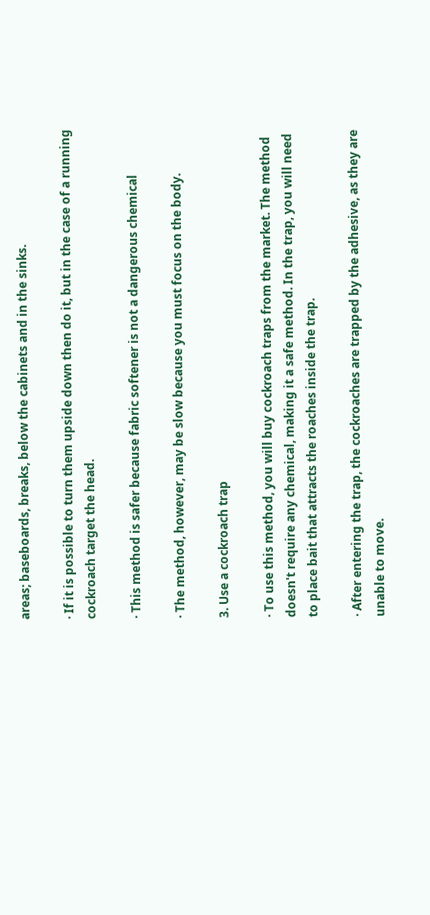areas; baseboards, breaks, below the cabinets and in the sinks.

· If it is possible to turn them upside down then do it, but in the case of a running cockroach target the head.

· This method is safer because fabric softener is not a dangerous chemical

· The method, however, may be slow because you must focus on the body.

3. Use a cockroach trap

· To use this method, you will buy cockroach traps from the market. The method doesn't require any chemical, making it a safe method. In the trap, you will need to place bait that attracts the roaches inside the trap.

· After entering the trap, the cockroaches are trapped by the adhesive, as they are unable to move.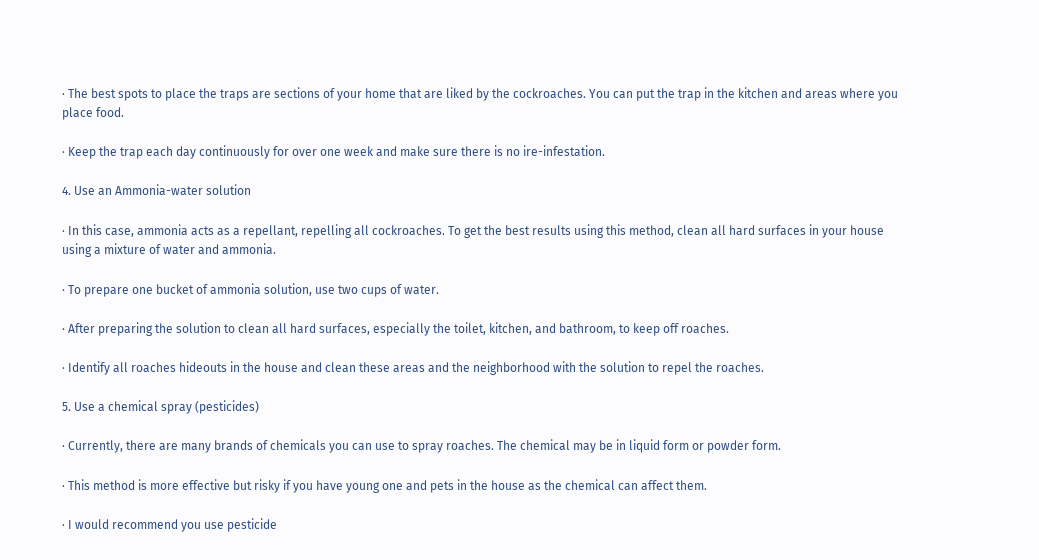· The best spots to place the traps are sections of your home that are liked by the cockroaches. You can put the trap in the kitchen and areas where you place food.

· Keep the trap each day continuously for over one week and make sure there is no ire-infestation.

4. Use an Ammonia-water solution

· In this case, ammonia acts as a repellant, repelling all cockroaches. To get the best results using this method, clean all hard surfaces in your house using a mixture of water and ammonia.

· To prepare one bucket of ammonia solution, use two cups of water.

· After preparing the solution to clean all hard surfaces, especially the toilet, kitchen, and bathroom, to keep off roaches.

· Identify all roaches hideouts in the house and clean these areas and the neighborhood with the solution to repel the roaches.

5. Use a chemical spray (pesticides)

· Currently, there are many brands of chemicals you can use to spray roaches. The chemical may be in liquid form or powder form.

· This method is more effective but risky if you have young one and pets in the house as the chemical can affect them.

· I would recommend you use pesticide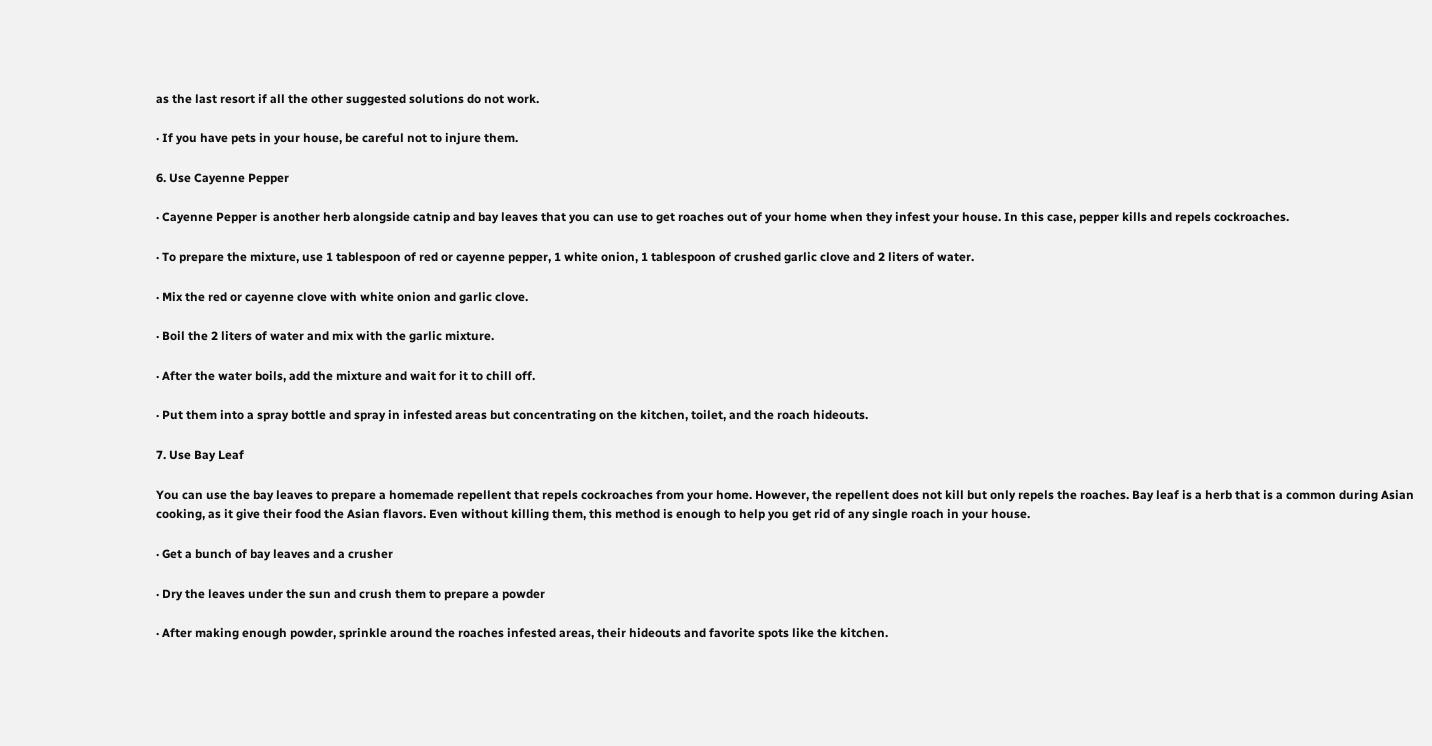as the last resort if all the other suggested solutions do not work.

· If you have pets in your house, be careful not to injure them.

6. Use Cayenne Pepper

· Cayenne Pepper is another herb alongside catnip and bay leaves that you can use to get roaches out of your home when they infest your house. In this case, pepper kills and repels cockroaches.

· To prepare the mixture, use 1 tablespoon of red or cayenne pepper, 1 white onion, 1 tablespoon of crushed garlic clove and 2 liters of water.

· Mix the red or cayenne clove with white onion and garlic clove.

· Boil the 2 liters of water and mix with the garlic mixture.

· After the water boils, add the mixture and wait for it to chill off.

· Put them into a spray bottle and spray in infested areas but concentrating on the kitchen, toilet, and the roach hideouts.

7. Use Bay Leaf

You can use the bay leaves to prepare a homemade repellent that repels cockroaches from your home. However, the repellent does not kill but only repels the roaches. Bay leaf is a herb that is a common during Asian cooking, as it give their food the Asian flavors. Even without killing them, this method is enough to help you get rid of any single roach in your house.

· Get a bunch of bay leaves and a crusher

· Dry the leaves under the sun and crush them to prepare a powder

· After making enough powder, sprinkle around the roaches infested areas, their hideouts and favorite spots like the kitchen.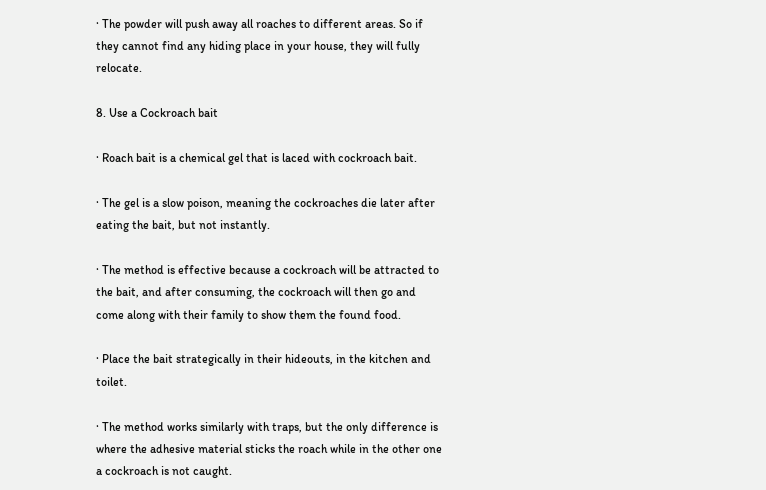· The powder will push away all roaches to different areas. So if they cannot find any hiding place in your house, they will fully relocate.

8. Use a Cockroach bait

· Roach bait is a chemical gel that is laced with cockroach bait.

· The gel is a slow poison, meaning the cockroaches die later after eating the bait, but not instantly.

· The method is effective because a cockroach will be attracted to the bait, and after consuming, the cockroach will then go and come along with their family to show them the found food.

· Place the bait strategically in their hideouts, in the kitchen and toilet.

· The method works similarly with traps, but the only difference is where the adhesive material sticks the roach while in the other one a cockroach is not caught.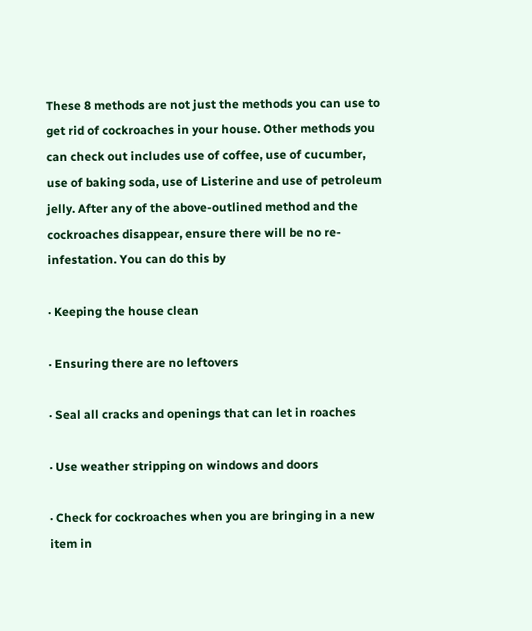These 8 methods are not just the methods you can use to get rid of cockroaches in your house. Other methods you can check out includes use of coffee, use of cucumber, use of baking soda, use of Listerine and use of petroleum jelly. After any of the above-outlined method and the cockroaches disappear, ensure there will be no re-infestation. You can do this by

· Keeping the house clean

· Ensuring there are no leftovers

· Seal all cracks and openings that can let in roaches

· Use weather stripping on windows and doors

· Check for cockroaches when you are bringing in a new item in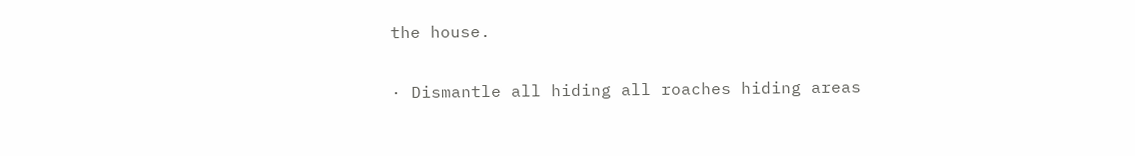the house.

· Dismantle all hiding all roaches hiding areas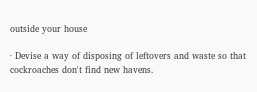outside your house

· Devise a way of disposing of leftovers and waste so that cockroaches don't find new havens.